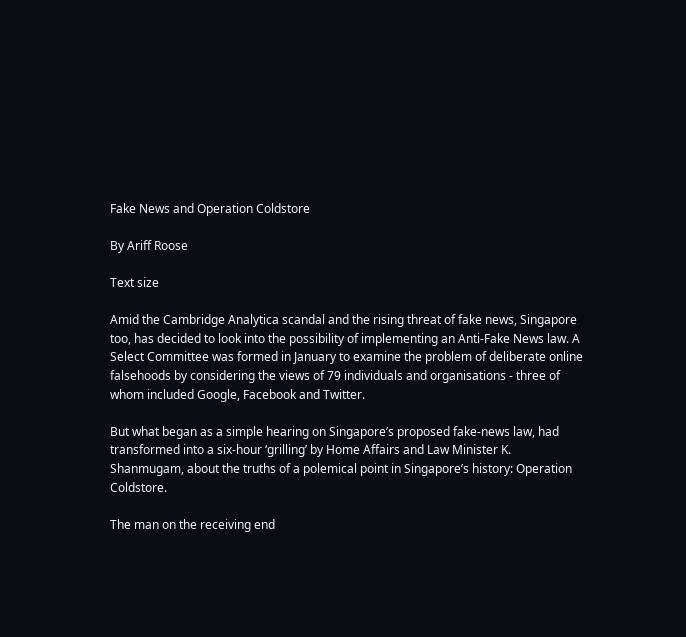Fake News and Operation Coldstore

By Ariff Roose

Text size

Amid the Cambridge Analytica scandal and the rising threat of fake news, Singapore too, has decided to look into the possibility of implementing an Anti-Fake News law. A Select Committee was formed in January to examine the problem of deliberate online falsehoods by considering the views of 79 individuals and organisations - three of whom included Google, Facebook and Twitter.

But what began as a simple hearing on Singapore’s proposed fake-news law, had transformed into a six-hour ‘grilling’ by Home Affairs and Law Minister K. Shanmugam, about the truths of a polemical point in Singapore’s history: Operation Coldstore.

The man on the receiving end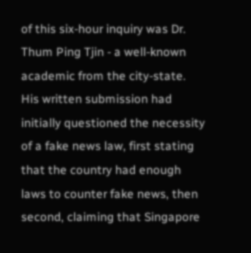of this six-hour inquiry was Dr. Thum Ping Tjin - a well-known academic from the city-state. His written submission had initially questioned the necessity of a fake news law, first stating that the country had enough laws to counter fake news, then second, claiming that Singapore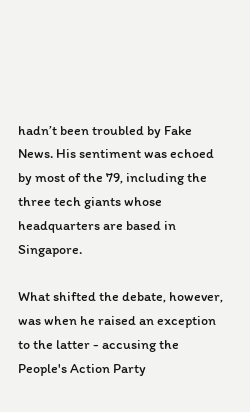hadn’t been troubled by Fake News. His sentiment was echoed by most of the 79, including the three tech giants whose headquarters are based in Singapore.

What shifted the debate, however, was when he raised an exception to the latter - accusing the People's Action Party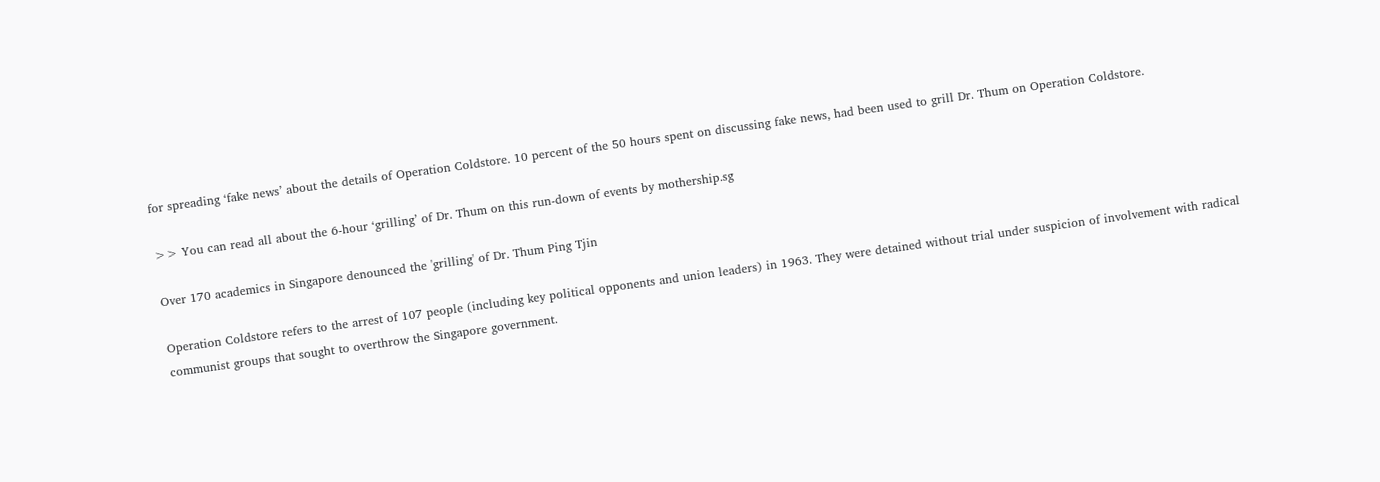for spreading ‘fake news’ about the details of Operation Coldstore. 10 percent of the 50 hours spent on discussing fake news, had been used to grill Dr. Thum on Operation Coldstore.

>> You can read all about the 6-hour ‘grilling’ of Dr. Thum on this run-down of events by mothership.sg

Over 170 academics in Singapore denounced the 'grilling' of Dr. Thum Ping Tjin

Operation Coldstore refers to the arrest of 107 people (including key political opponents and union leaders) in 1963. They were detained without trial under suspicion of involvement with radical communist groups that sought to overthrow the Singapore government.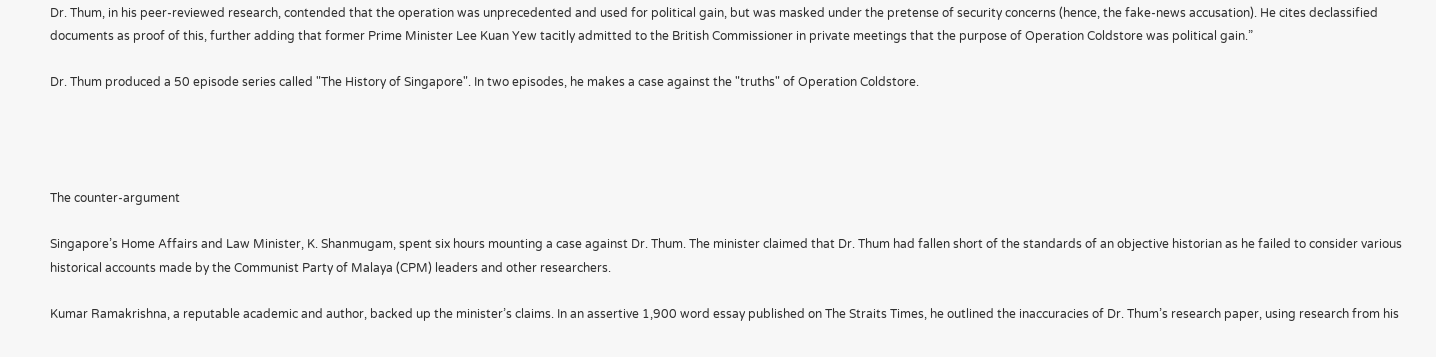Dr. Thum, in his peer-reviewed research, contended that the operation was unprecedented and used for political gain, but was masked under the pretense of security concerns (hence, the fake-news accusation). He cites declassified documents as proof of this, further adding that former Prime Minister Lee Kuan Yew tacitly admitted to the British Commissioner in private meetings that the purpose of Operation Coldstore was political gain.”

Dr. Thum produced a 50 episode series called "The History of Singapore". In two episodes, he makes a case against the "truths" of Operation Coldstore.




The counter-argument

Singapore’s Home Affairs and Law Minister, K. Shanmugam, spent six hours mounting a case against Dr. Thum. The minister claimed that Dr. Thum had fallen short of the standards of an objective historian as he failed to consider various historical accounts made by the Communist Party of Malaya (CPM) leaders and other researchers.

Kumar Ramakrishna, a reputable academic and author, backed up the minister’s claims. In an assertive 1,900 word essay published on The Straits Times, he outlined the inaccuracies of Dr. Thum’s research paper, using research from his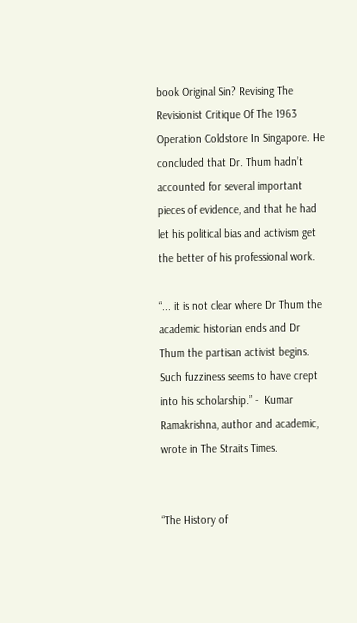book Original Sin? Revising The Revisionist Critique Of The 1963 Operation Coldstore In Singapore. He concluded that Dr. Thum hadn’t accounted for several important pieces of evidence, and that he had let his political bias and activism get the better of his professional work.

“... it is not clear where Dr Thum the academic historian ends and Dr Thum the partisan activist begins. Such fuzziness seems to have crept into his scholarship.” -  Kumar Ramakrishna, author and academic, wrote in The Straits Times.


“The History of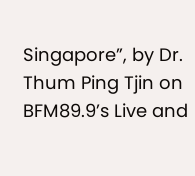Singapore”, by Dr. Thum Ping Tjin on BFM89.9’s Live and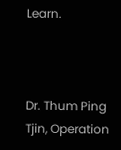Learn.



Dr. Thum Ping Tjin, Operation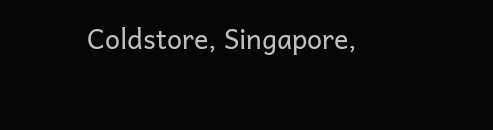Coldstore, Singapore,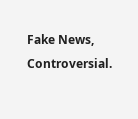Fake News, Controversial.